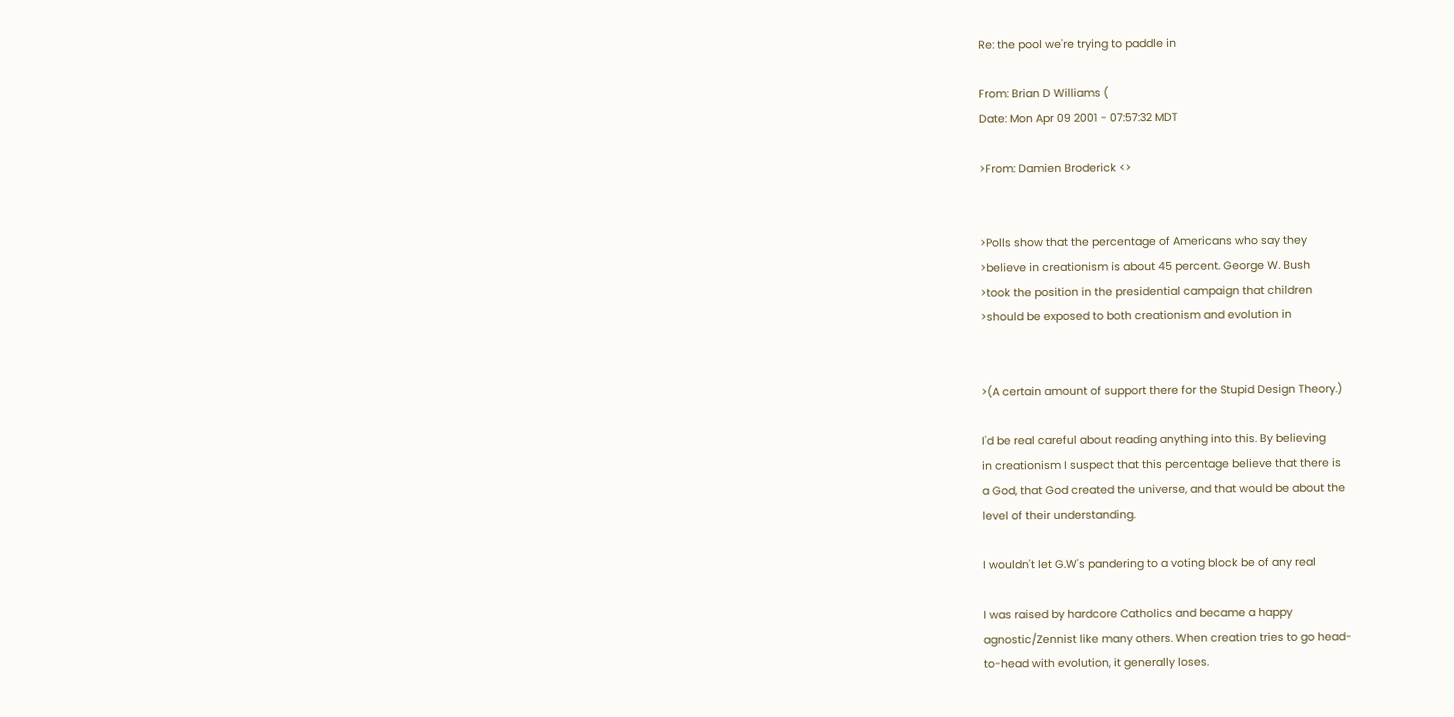Re: the pool we're trying to paddle in

From: Brian D Williams (
Date: Mon Apr 09 2001 - 07:57:32 MDT

>From: Damien Broderick <>


>Polls show that the percentage of Americans who say they
>believe in creationism is about 45 percent. George W. Bush
>took the position in the presidential campaign that children
>should be exposed to both creationism and evolution in


>(A certain amount of support there for the Stupid Design Theory.)

I'd be real careful about reading anything into this. By believing
in creationism I suspect that this percentage believe that there is
a God, that God created the universe, and that would be about the
level of their understanding.

I wouldn't let G.W's pandering to a voting block be of any real

I was raised by hardcore Catholics and became a happy
agnostic/Zennist like many others. When creation tries to go head-
to-head with evolution, it generally loses.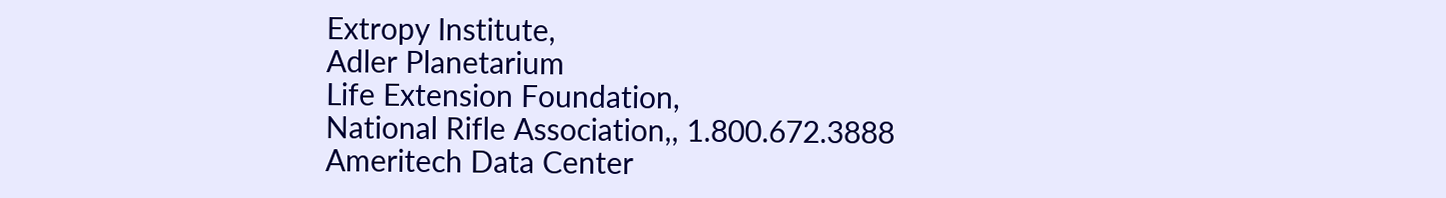Extropy Institute,
Adler Planetarium
Life Extension Foundation,
National Rifle Association,, 1.800.672.3888
Ameritech Data Center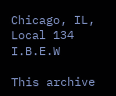Chicago, IL, Local 134 I.B.E.W

This archive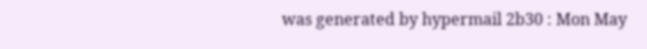was generated by hypermail 2b30 : Mon May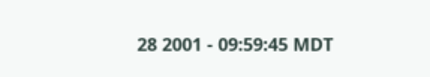28 2001 - 09:59:45 MDT